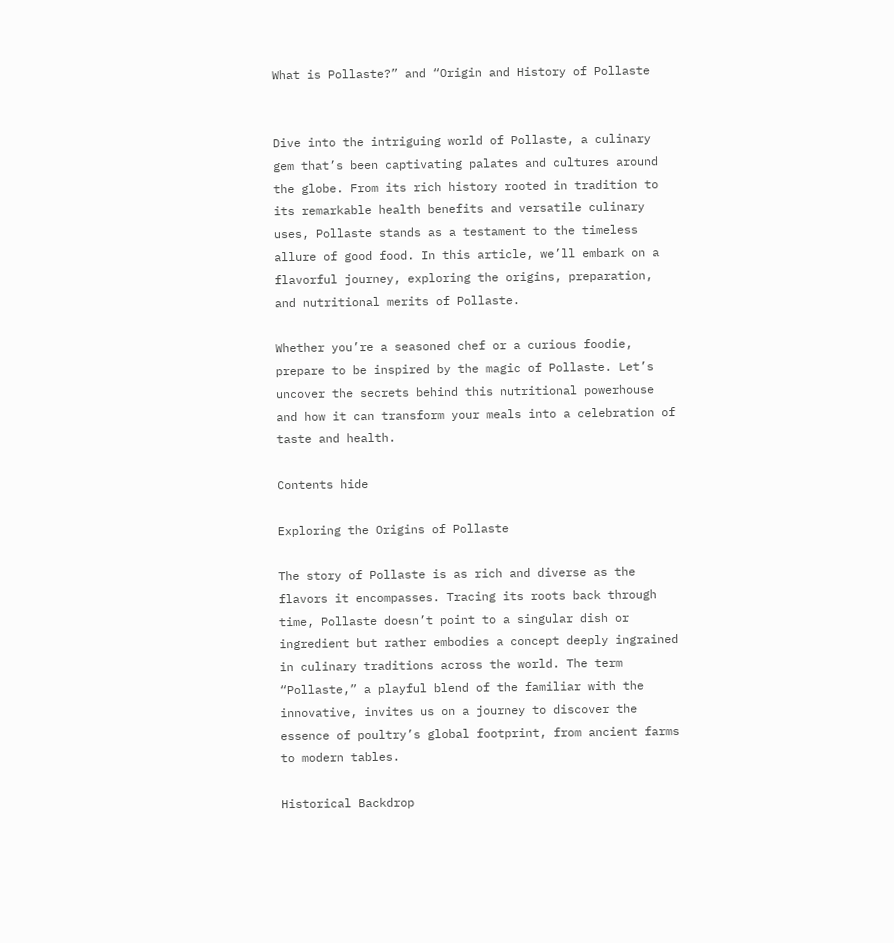What is Pollaste?” and “Origin and History of Pollaste


Dive into the intriguing world of Pollaste, a culinary gem that’s been captivating palates and cultures around the globe. From its rich history rooted in tradition to its remarkable health benefits and versatile culinary uses, Pollaste stands as a testament to the timeless allure of good food. In this article, we’ll embark on a flavorful journey, exploring the origins, preparation, and nutritional merits of Pollaste.

Whether you’re a seasoned chef or a curious foodie, prepare to be inspired by the magic of Pollaste. Let’s uncover the secrets behind this nutritional powerhouse and how it can transform your meals into a celebration of taste and health.

Contents hide

Exploring the Origins of Pollaste

The story of Pollaste is as rich and diverse as the flavors it encompasses. Tracing its roots back through time, Pollaste doesn’t point to a singular dish or ingredient but rather embodies a concept deeply ingrained in culinary traditions across the world. The term “Pollaste,” a playful blend of the familiar with the innovative, invites us on a journey to discover the essence of poultry’s global footprint, from ancient farms to modern tables.

Historical Backdrop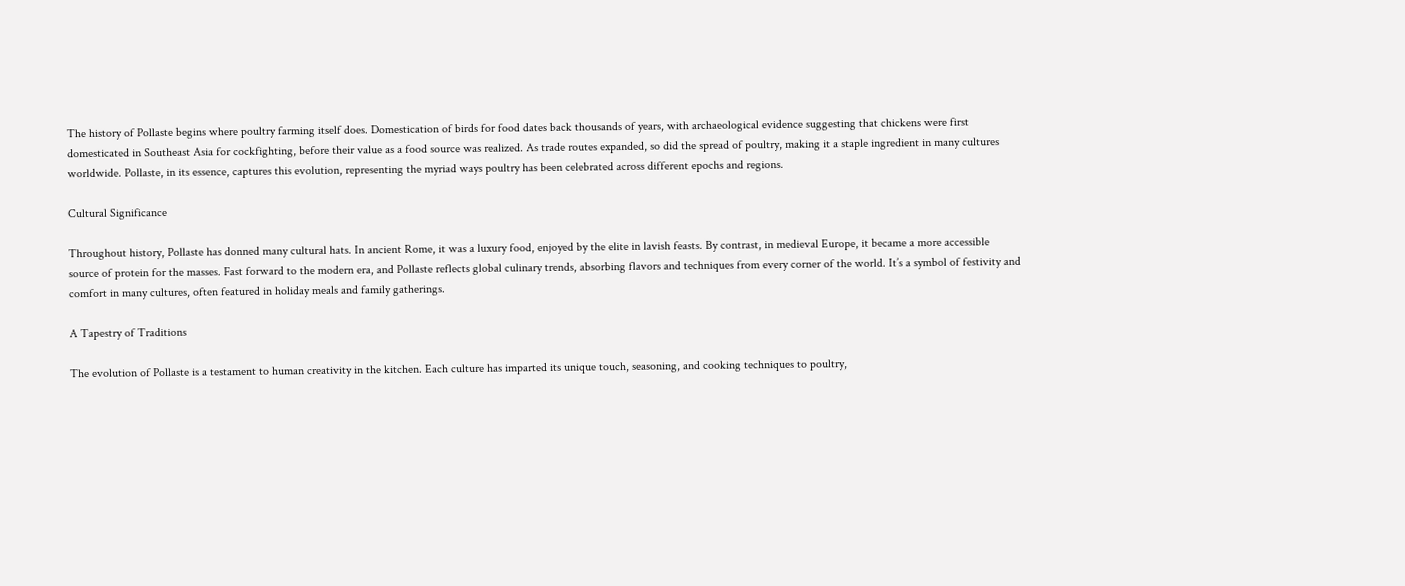The history of Pollaste begins where poultry farming itself does. Domestication of birds for food dates back thousands of years, with archaeological evidence suggesting that chickens were first domesticated in Southeast Asia for cockfighting, before their value as a food source was realized. As trade routes expanded, so did the spread of poultry, making it a staple ingredient in many cultures worldwide. Pollaste, in its essence, captures this evolution, representing the myriad ways poultry has been celebrated across different epochs and regions.

Cultural Significance

Throughout history, Pollaste has donned many cultural hats. In ancient Rome, it was a luxury food, enjoyed by the elite in lavish feasts. By contrast, in medieval Europe, it became a more accessible source of protein for the masses. Fast forward to the modern era, and Pollaste reflects global culinary trends, absorbing flavors and techniques from every corner of the world. It’s a symbol of festivity and comfort in many cultures, often featured in holiday meals and family gatherings.

A Tapestry of Traditions

The evolution of Pollaste is a testament to human creativity in the kitchen. Each culture has imparted its unique touch, seasoning, and cooking techniques to poultry,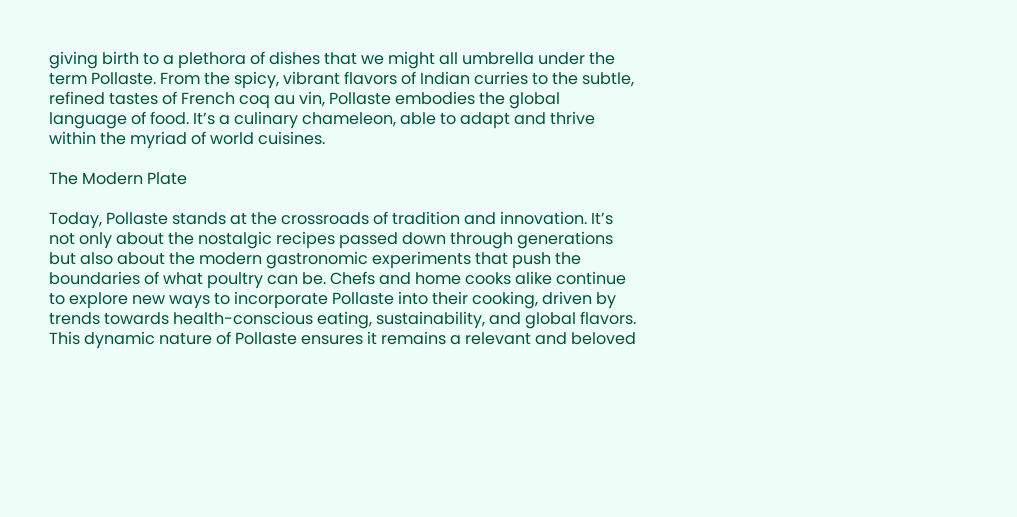giving birth to a plethora of dishes that we might all umbrella under the term Pollaste. From the spicy, vibrant flavors of Indian curries to the subtle, refined tastes of French coq au vin, Pollaste embodies the global language of food. It’s a culinary chameleon, able to adapt and thrive within the myriad of world cuisines.

The Modern Plate

Today, Pollaste stands at the crossroads of tradition and innovation. It’s not only about the nostalgic recipes passed down through generations but also about the modern gastronomic experiments that push the boundaries of what poultry can be. Chefs and home cooks alike continue to explore new ways to incorporate Pollaste into their cooking, driven by trends towards health-conscious eating, sustainability, and global flavors. This dynamic nature of Pollaste ensures it remains a relevant and beloved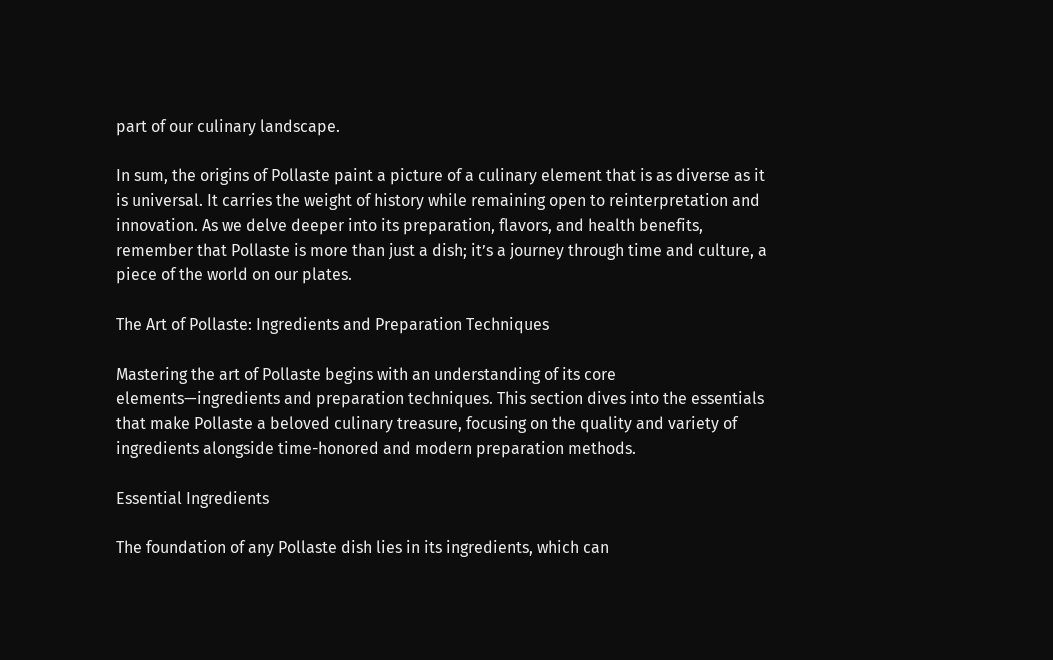part of our culinary landscape.

In sum, the origins of Pollaste paint a picture of a culinary element that is as diverse as it is universal. It carries the weight of history while remaining open to reinterpretation and innovation. As we delve deeper into its preparation, flavors, and health benefits, remember that Pollaste is more than just a dish; it’s a journey through time and culture, a piece of the world on our plates.

The Art of Pollaste: Ingredients and Preparation Techniques

Mastering the art of Pollaste begins with an understanding of its core elements—ingredients and preparation techniques. This section dives into the essentials that make Pollaste a beloved culinary treasure, focusing on the quality and variety of ingredients alongside time-honored and modern preparation methods.

Essential Ingredients

The foundation of any Pollaste dish lies in its ingredients, which can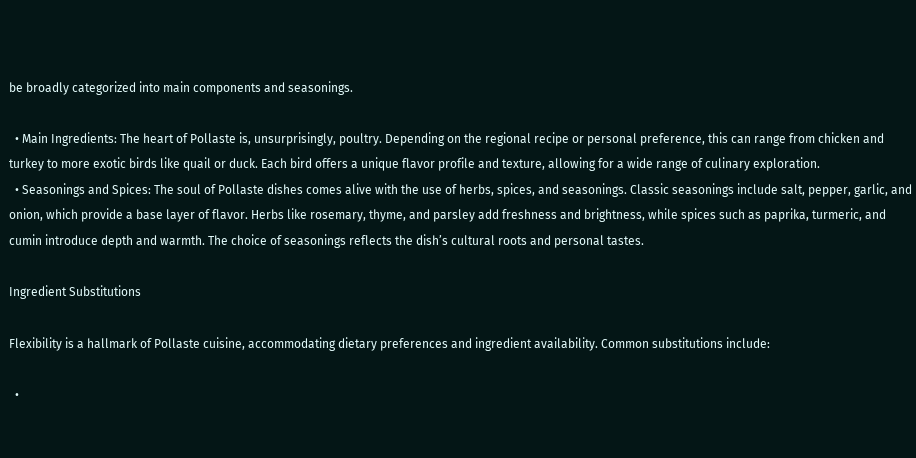be broadly categorized into main components and seasonings.

  • Main Ingredients: The heart of Pollaste is, unsurprisingly, poultry. Depending on the regional recipe or personal preference, this can range from chicken and turkey to more exotic birds like quail or duck. Each bird offers a unique flavor profile and texture, allowing for a wide range of culinary exploration.
  • Seasonings and Spices: The soul of Pollaste dishes comes alive with the use of herbs, spices, and seasonings. Classic seasonings include salt, pepper, garlic, and onion, which provide a base layer of flavor. Herbs like rosemary, thyme, and parsley add freshness and brightness, while spices such as paprika, turmeric, and cumin introduce depth and warmth. The choice of seasonings reflects the dish’s cultural roots and personal tastes.

Ingredient Substitutions

Flexibility is a hallmark of Pollaste cuisine, accommodating dietary preferences and ingredient availability. Common substitutions include:

  •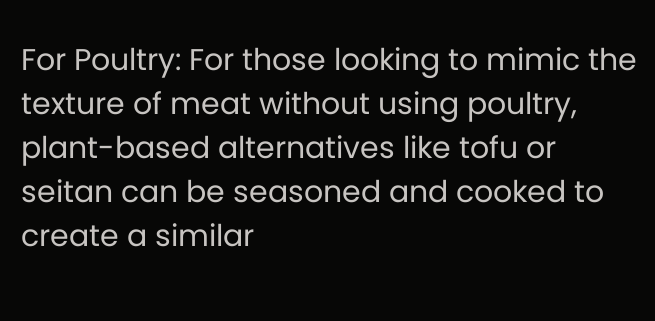For Poultry: For those looking to mimic the texture of meat without using poultry, plant-based alternatives like tofu or seitan can be seasoned and cooked to create a similar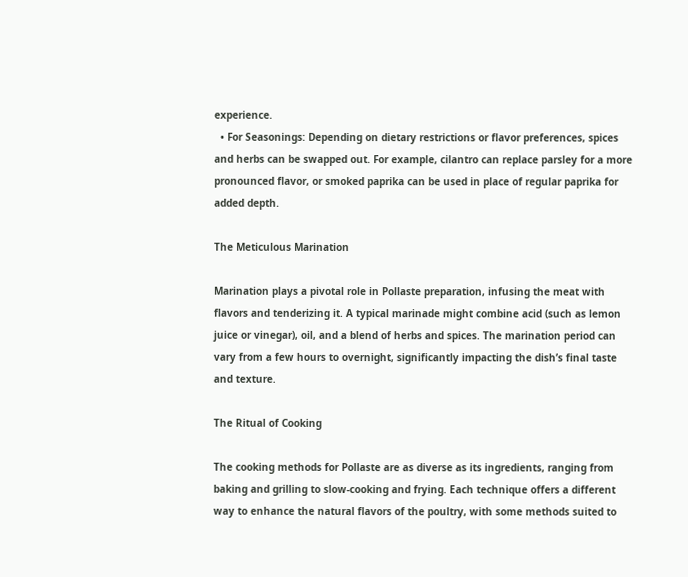experience.
  • For Seasonings: Depending on dietary restrictions or flavor preferences, spices and herbs can be swapped out. For example, cilantro can replace parsley for a more pronounced flavor, or smoked paprika can be used in place of regular paprika for added depth.

The Meticulous Marination

Marination plays a pivotal role in Pollaste preparation, infusing the meat with flavors and tenderizing it. A typical marinade might combine acid (such as lemon juice or vinegar), oil, and a blend of herbs and spices. The marination period can vary from a few hours to overnight, significantly impacting the dish’s final taste and texture.

The Ritual of Cooking

The cooking methods for Pollaste are as diverse as its ingredients, ranging from baking and grilling to slow-cooking and frying. Each technique offers a different way to enhance the natural flavors of the poultry, with some methods suited to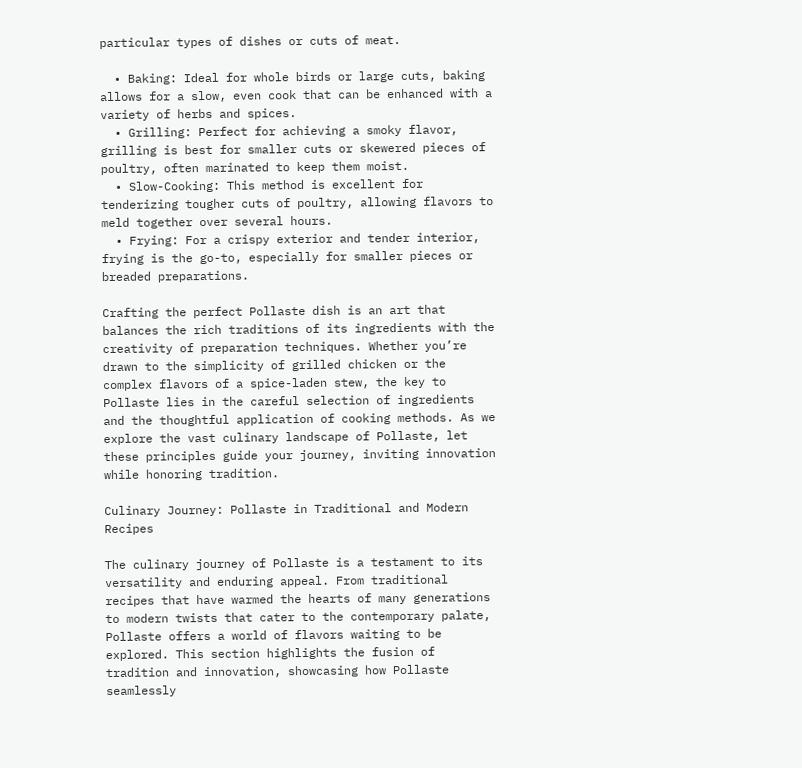particular types of dishes or cuts of meat.

  • Baking: Ideal for whole birds or large cuts, baking allows for a slow, even cook that can be enhanced with a variety of herbs and spices.
  • Grilling: Perfect for achieving a smoky flavor, grilling is best for smaller cuts or skewered pieces of poultry, often marinated to keep them moist.
  • Slow-Cooking: This method is excellent for tenderizing tougher cuts of poultry, allowing flavors to meld together over several hours.
  • Frying: For a crispy exterior and tender interior, frying is the go-to, especially for smaller pieces or breaded preparations.

Crafting the perfect Pollaste dish is an art that balances the rich traditions of its ingredients with the creativity of preparation techniques. Whether you’re drawn to the simplicity of grilled chicken or the complex flavors of a spice-laden stew, the key to Pollaste lies in the careful selection of ingredients and the thoughtful application of cooking methods. As we explore the vast culinary landscape of Pollaste, let these principles guide your journey, inviting innovation while honoring tradition.

Culinary Journey: Pollaste in Traditional and Modern Recipes

The culinary journey of Pollaste is a testament to its versatility and enduring appeal. From traditional recipes that have warmed the hearts of many generations to modern twists that cater to the contemporary palate, Pollaste offers a world of flavors waiting to be explored. This section highlights the fusion of tradition and innovation, showcasing how Pollaste seamlessly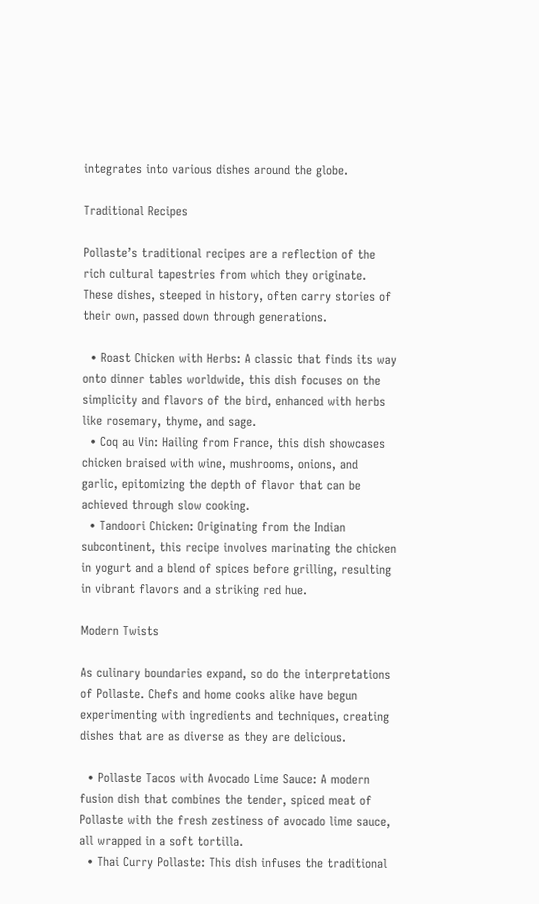integrates into various dishes around the globe.

Traditional Recipes

Pollaste’s traditional recipes are a reflection of the rich cultural tapestries from which they originate. These dishes, steeped in history, often carry stories of their own, passed down through generations.

  • Roast Chicken with Herbs: A classic that finds its way onto dinner tables worldwide, this dish focuses on the simplicity and flavors of the bird, enhanced with herbs like rosemary, thyme, and sage.
  • Coq au Vin: Hailing from France, this dish showcases chicken braised with wine, mushrooms, onions, and garlic, epitomizing the depth of flavor that can be achieved through slow cooking.
  • Tandoori Chicken: Originating from the Indian subcontinent, this recipe involves marinating the chicken in yogurt and a blend of spices before grilling, resulting in vibrant flavors and a striking red hue.

Modern Twists

As culinary boundaries expand, so do the interpretations of Pollaste. Chefs and home cooks alike have begun experimenting with ingredients and techniques, creating dishes that are as diverse as they are delicious.

  • Pollaste Tacos with Avocado Lime Sauce: A modern fusion dish that combines the tender, spiced meat of Pollaste with the fresh zestiness of avocado lime sauce, all wrapped in a soft tortilla.
  • Thai Curry Pollaste: This dish infuses the traditional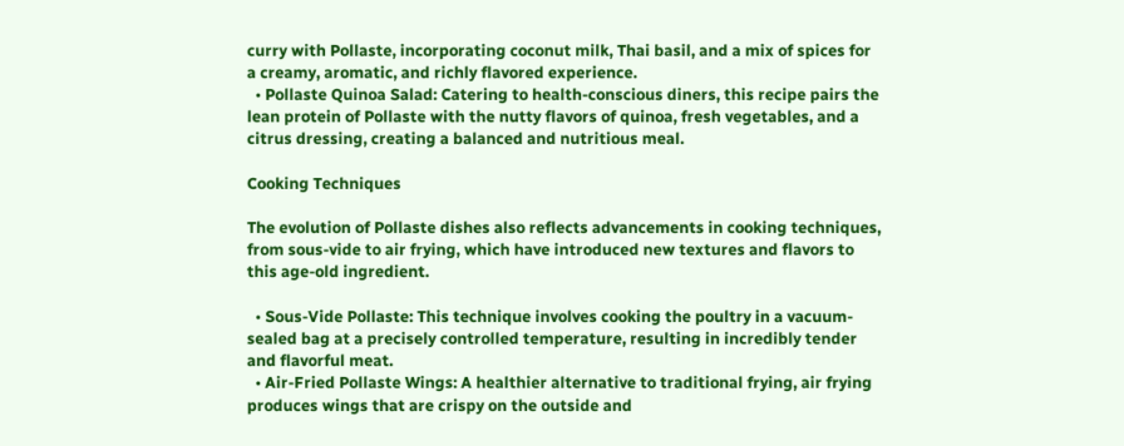curry with Pollaste, incorporating coconut milk, Thai basil, and a mix of spices for a creamy, aromatic, and richly flavored experience.
  • Pollaste Quinoa Salad: Catering to health-conscious diners, this recipe pairs the lean protein of Pollaste with the nutty flavors of quinoa, fresh vegetables, and a citrus dressing, creating a balanced and nutritious meal.

Cooking Techniques

The evolution of Pollaste dishes also reflects advancements in cooking techniques, from sous-vide to air frying, which have introduced new textures and flavors to this age-old ingredient.

  • Sous-Vide Pollaste: This technique involves cooking the poultry in a vacuum-sealed bag at a precisely controlled temperature, resulting in incredibly tender and flavorful meat.
  • Air-Fried Pollaste Wings: A healthier alternative to traditional frying, air frying produces wings that are crispy on the outside and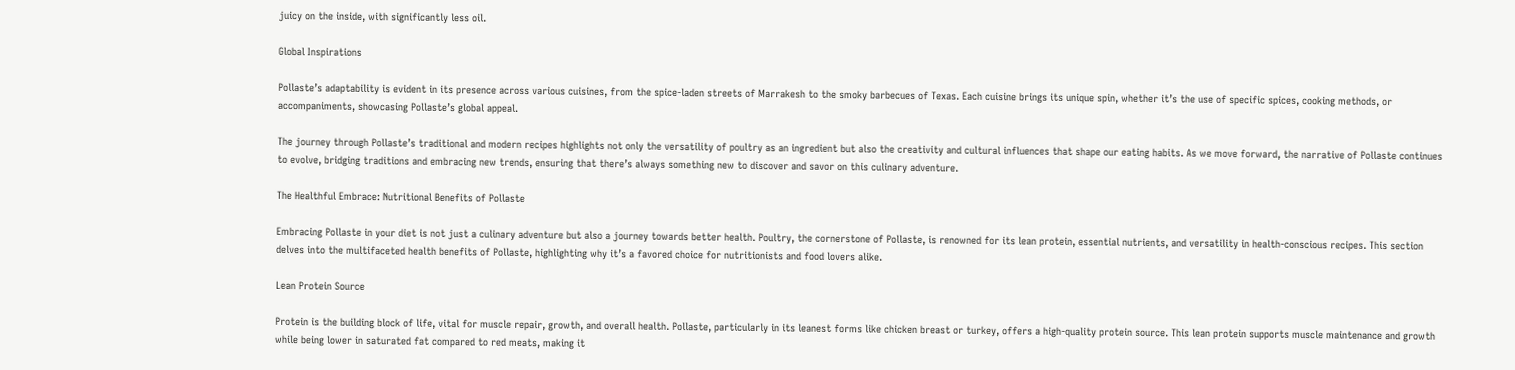juicy on the inside, with significantly less oil.

Global Inspirations

Pollaste’s adaptability is evident in its presence across various cuisines, from the spice-laden streets of Marrakesh to the smoky barbecues of Texas. Each cuisine brings its unique spin, whether it’s the use of specific spices, cooking methods, or accompaniments, showcasing Pollaste’s global appeal.

The journey through Pollaste’s traditional and modern recipes highlights not only the versatility of poultry as an ingredient but also the creativity and cultural influences that shape our eating habits. As we move forward, the narrative of Pollaste continues to evolve, bridging traditions and embracing new trends, ensuring that there’s always something new to discover and savor on this culinary adventure.

The Healthful Embrace: Nutritional Benefits of Pollaste

Embracing Pollaste in your diet is not just a culinary adventure but also a journey towards better health. Poultry, the cornerstone of Pollaste, is renowned for its lean protein, essential nutrients, and versatility in health-conscious recipes. This section delves into the multifaceted health benefits of Pollaste, highlighting why it’s a favored choice for nutritionists and food lovers alike.

Lean Protein Source

Protein is the building block of life, vital for muscle repair, growth, and overall health. Pollaste, particularly in its leanest forms like chicken breast or turkey, offers a high-quality protein source. This lean protein supports muscle maintenance and growth while being lower in saturated fat compared to red meats, making it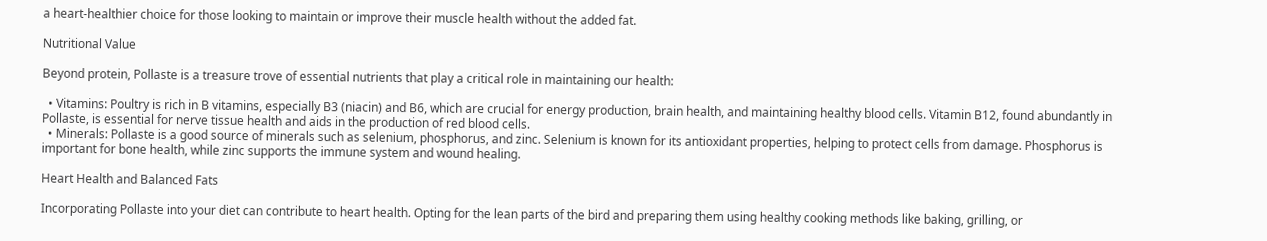a heart-healthier choice for those looking to maintain or improve their muscle health without the added fat.

Nutritional Value

Beyond protein, Pollaste is a treasure trove of essential nutrients that play a critical role in maintaining our health:

  • Vitamins: Poultry is rich in B vitamins, especially B3 (niacin) and B6, which are crucial for energy production, brain health, and maintaining healthy blood cells. Vitamin B12, found abundantly in Pollaste, is essential for nerve tissue health and aids in the production of red blood cells.
  • Minerals: Pollaste is a good source of minerals such as selenium, phosphorus, and zinc. Selenium is known for its antioxidant properties, helping to protect cells from damage. Phosphorus is important for bone health, while zinc supports the immune system and wound healing.

Heart Health and Balanced Fats

Incorporating Pollaste into your diet can contribute to heart health. Opting for the lean parts of the bird and preparing them using healthy cooking methods like baking, grilling, or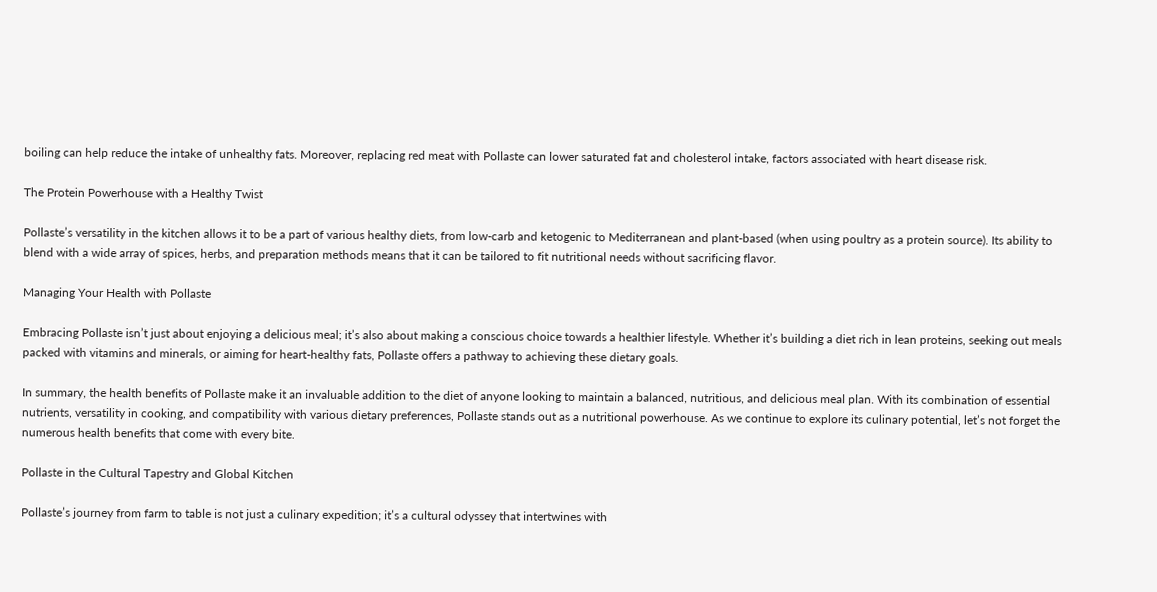boiling can help reduce the intake of unhealthy fats. Moreover, replacing red meat with Pollaste can lower saturated fat and cholesterol intake, factors associated with heart disease risk.

The Protein Powerhouse with a Healthy Twist

Pollaste’s versatility in the kitchen allows it to be a part of various healthy diets, from low-carb and ketogenic to Mediterranean and plant-based (when using poultry as a protein source). Its ability to blend with a wide array of spices, herbs, and preparation methods means that it can be tailored to fit nutritional needs without sacrificing flavor.

Managing Your Health with Pollaste

Embracing Pollaste isn’t just about enjoying a delicious meal; it’s also about making a conscious choice towards a healthier lifestyle. Whether it’s building a diet rich in lean proteins, seeking out meals packed with vitamins and minerals, or aiming for heart-healthy fats, Pollaste offers a pathway to achieving these dietary goals.

In summary, the health benefits of Pollaste make it an invaluable addition to the diet of anyone looking to maintain a balanced, nutritious, and delicious meal plan. With its combination of essential nutrients, versatility in cooking, and compatibility with various dietary preferences, Pollaste stands out as a nutritional powerhouse. As we continue to explore its culinary potential, let’s not forget the numerous health benefits that come with every bite.

Pollaste in the Cultural Tapestry and Global Kitchen

Pollaste’s journey from farm to table is not just a culinary expedition; it’s a cultural odyssey that intertwines with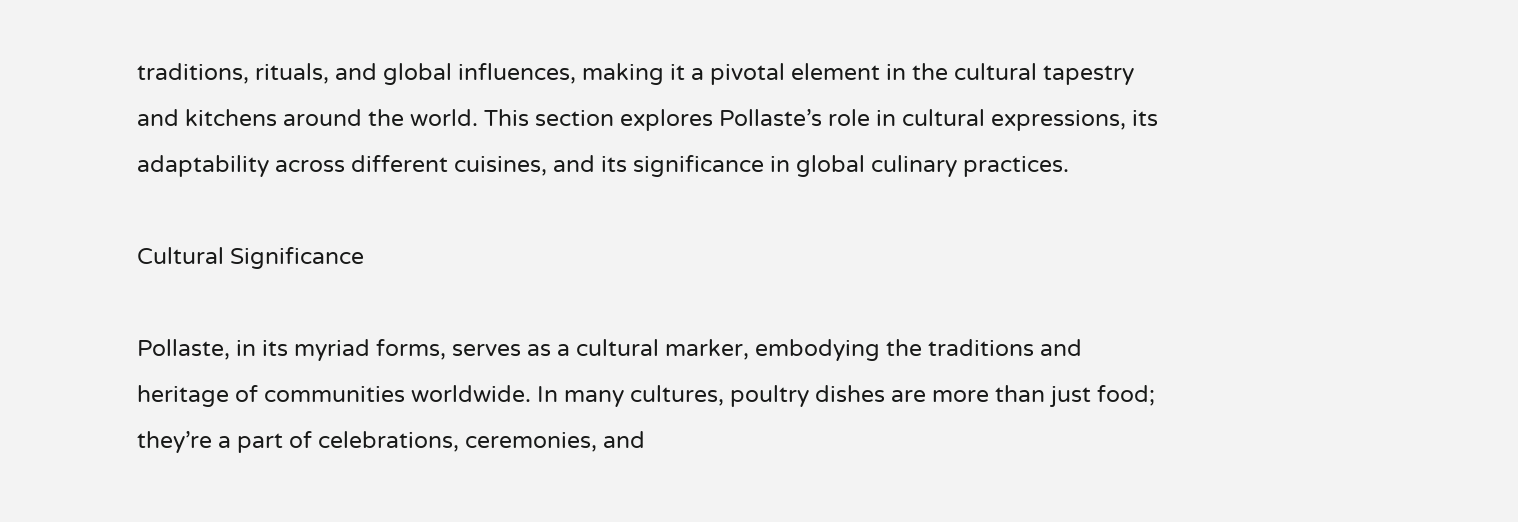traditions, rituals, and global influences, making it a pivotal element in the cultural tapestry and kitchens around the world. This section explores Pollaste’s role in cultural expressions, its adaptability across different cuisines, and its significance in global culinary practices.

Cultural Significance

Pollaste, in its myriad forms, serves as a cultural marker, embodying the traditions and heritage of communities worldwide. In many cultures, poultry dishes are more than just food; they’re a part of celebrations, ceremonies, and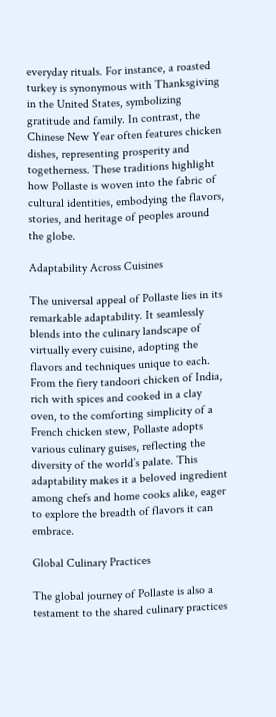everyday rituals. For instance, a roasted turkey is synonymous with Thanksgiving in the United States, symbolizing gratitude and family. In contrast, the Chinese New Year often features chicken dishes, representing prosperity and togetherness. These traditions highlight how Pollaste is woven into the fabric of cultural identities, embodying the flavors, stories, and heritage of peoples around the globe.

Adaptability Across Cuisines

The universal appeal of Pollaste lies in its remarkable adaptability. It seamlessly blends into the culinary landscape of virtually every cuisine, adopting the flavors and techniques unique to each. From the fiery tandoori chicken of India, rich with spices and cooked in a clay oven, to the comforting simplicity of a French chicken stew, Pollaste adopts various culinary guises, reflecting the diversity of the world’s palate. This adaptability makes it a beloved ingredient among chefs and home cooks alike, eager to explore the breadth of flavors it can embrace.

Global Culinary Practices

The global journey of Pollaste is also a testament to the shared culinary practices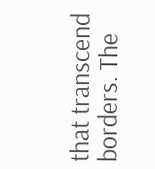that transcend borders. The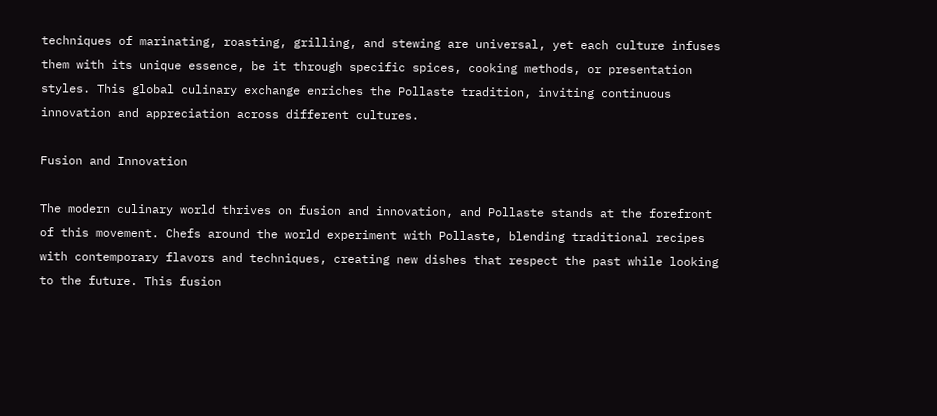techniques of marinating, roasting, grilling, and stewing are universal, yet each culture infuses them with its unique essence, be it through specific spices, cooking methods, or presentation styles. This global culinary exchange enriches the Pollaste tradition, inviting continuous innovation and appreciation across different cultures.

Fusion and Innovation

The modern culinary world thrives on fusion and innovation, and Pollaste stands at the forefront of this movement. Chefs around the world experiment with Pollaste, blending traditional recipes with contemporary flavors and techniques, creating new dishes that respect the past while looking to the future. This fusion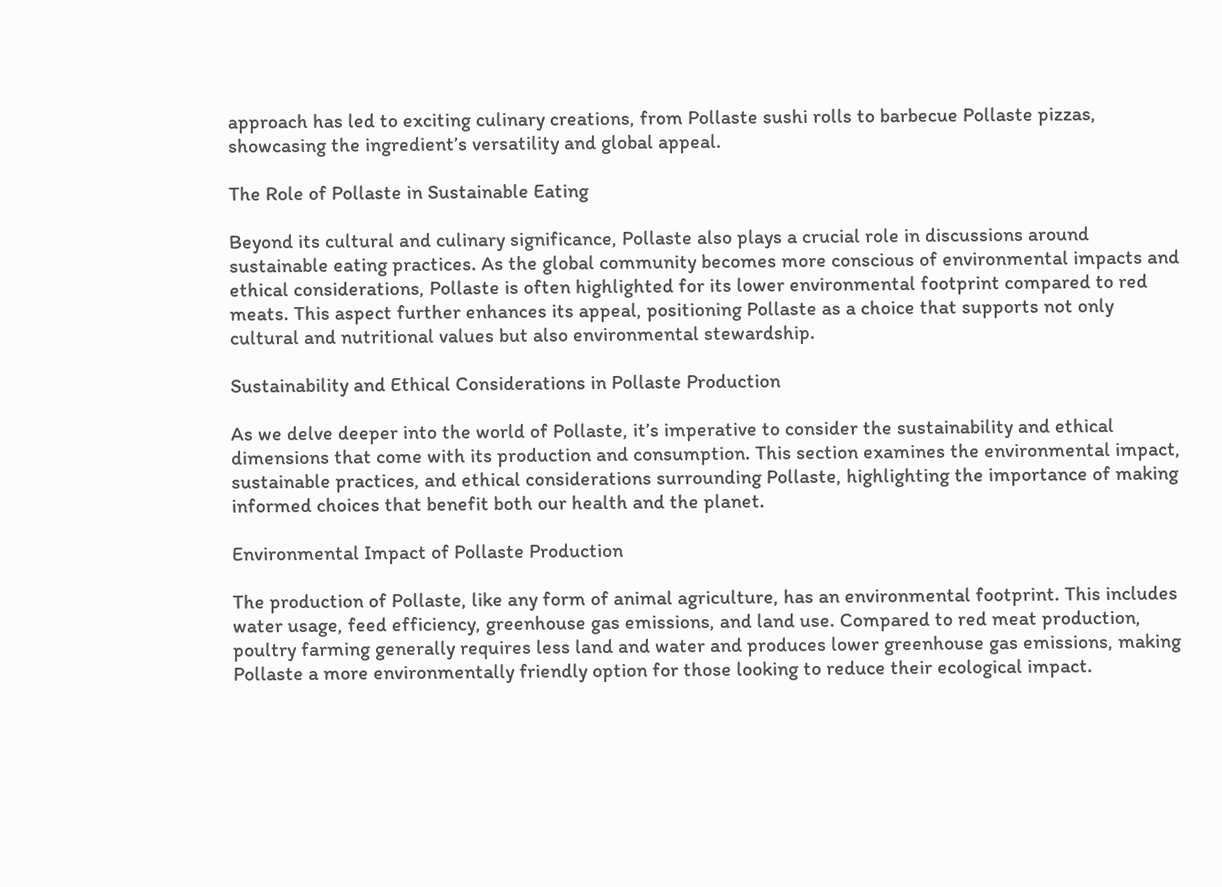approach has led to exciting culinary creations, from Pollaste sushi rolls to barbecue Pollaste pizzas, showcasing the ingredient’s versatility and global appeal.

The Role of Pollaste in Sustainable Eating

Beyond its cultural and culinary significance, Pollaste also plays a crucial role in discussions around sustainable eating practices. As the global community becomes more conscious of environmental impacts and ethical considerations, Pollaste is often highlighted for its lower environmental footprint compared to red meats. This aspect further enhances its appeal, positioning Pollaste as a choice that supports not only cultural and nutritional values but also environmental stewardship.

Sustainability and Ethical Considerations in Pollaste Production

As we delve deeper into the world of Pollaste, it’s imperative to consider the sustainability and ethical dimensions that come with its production and consumption. This section examines the environmental impact, sustainable practices, and ethical considerations surrounding Pollaste, highlighting the importance of making informed choices that benefit both our health and the planet.

Environmental Impact of Pollaste Production

The production of Pollaste, like any form of animal agriculture, has an environmental footprint. This includes water usage, feed efficiency, greenhouse gas emissions, and land use. Compared to red meat production, poultry farming generally requires less land and water and produces lower greenhouse gas emissions, making Pollaste a more environmentally friendly option for those looking to reduce their ecological impact.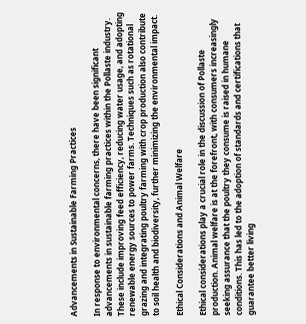Advancements in Sustainable Farming Practices

In response to environmental concerns, there have been significant advancements in sustainable farming practices within the Pollaste industry. These include improving feed efficiency, reducing water usage, and adopting renewable energy sources to power farms. Techniques such as rotational grazing and integrating poultry farming with crop production also contribute to soil health and biodiversity, further minimizing the environmental impact.

Ethical Considerations and Animal Welfare

Ethical considerations play a crucial role in the discussion of Pollaste production. Animal welfare is at the forefront, with consumers increasingly seeking assurance that the poultry they consume is raised in humane conditions. This has led to the adoption of standards and certifications that guarantee better living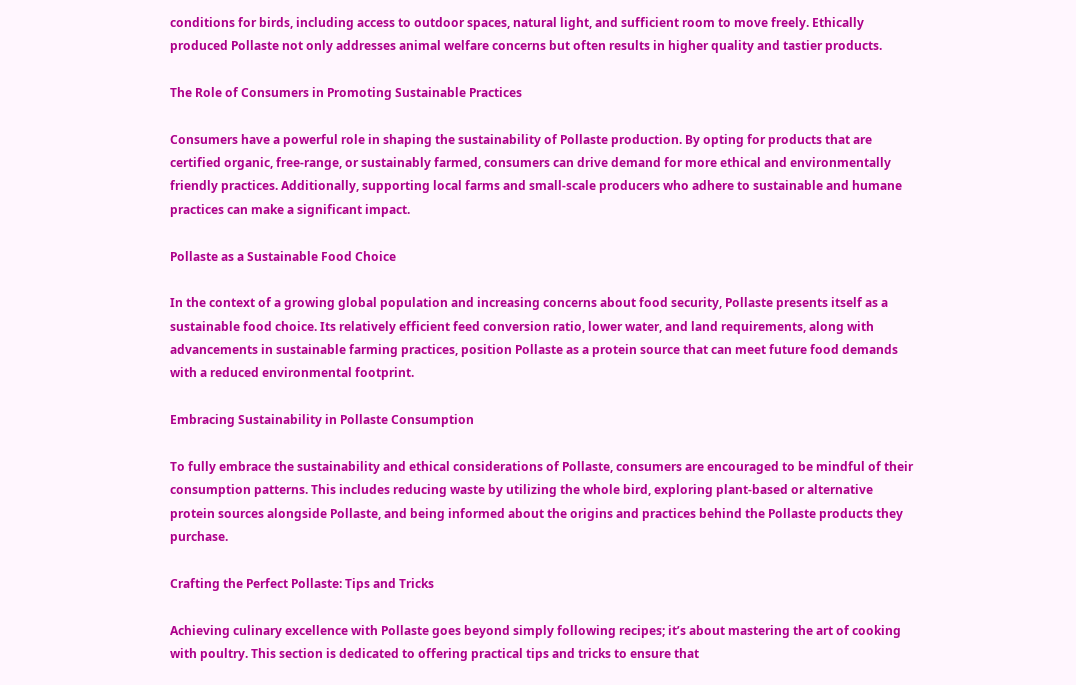conditions for birds, including access to outdoor spaces, natural light, and sufficient room to move freely. Ethically produced Pollaste not only addresses animal welfare concerns but often results in higher quality and tastier products.

The Role of Consumers in Promoting Sustainable Practices

Consumers have a powerful role in shaping the sustainability of Pollaste production. By opting for products that are certified organic, free-range, or sustainably farmed, consumers can drive demand for more ethical and environmentally friendly practices. Additionally, supporting local farms and small-scale producers who adhere to sustainable and humane practices can make a significant impact.

Pollaste as a Sustainable Food Choice

In the context of a growing global population and increasing concerns about food security, Pollaste presents itself as a sustainable food choice. Its relatively efficient feed conversion ratio, lower water, and land requirements, along with advancements in sustainable farming practices, position Pollaste as a protein source that can meet future food demands with a reduced environmental footprint.

Embracing Sustainability in Pollaste Consumption

To fully embrace the sustainability and ethical considerations of Pollaste, consumers are encouraged to be mindful of their consumption patterns. This includes reducing waste by utilizing the whole bird, exploring plant-based or alternative protein sources alongside Pollaste, and being informed about the origins and practices behind the Pollaste products they purchase.

Crafting the Perfect Pollaste: Tips and Tricks

Achieving culinary excellence with Pollaste goes beyond simply following recipes; it’s about mastering the art of cooking with poultry. This section is dedicated to offering practical tips and tricks to ensure that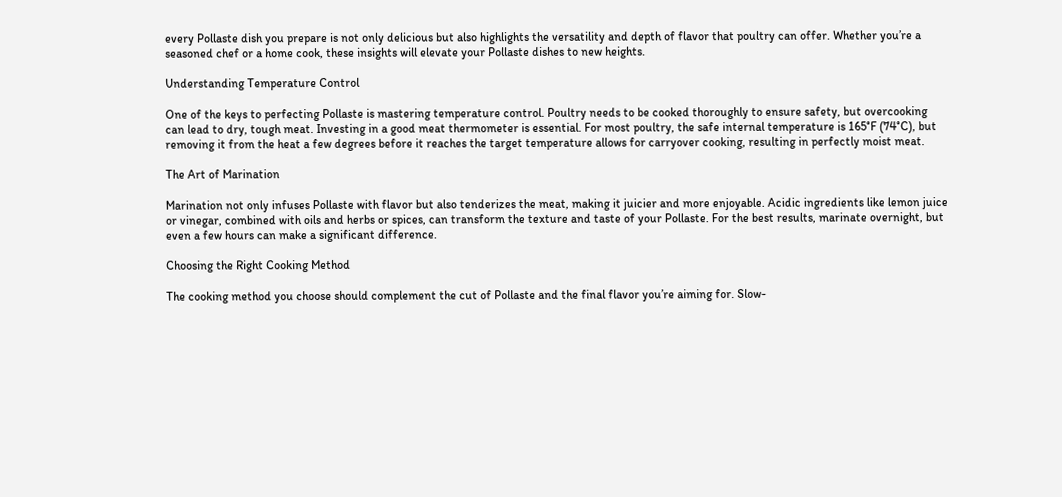every Pollaste dish you prepare is not only delicious but also highlights the versatility and depth of flavor that poultry can offer. Whether you’re a seasoned chef or a home cook, these insights will elevate your Pollaste dishes to new heights.

Understanding Temperature Control

One of the keys to perfecting Pollaste is mastering temperature control. Poultry needs to be cooked thoroughly to ensure safety, but overcooking can lead to dry, tough meat. Investing in a good meat thermometer is essential. For most poultry, the safe internal temperature is 165°F (74°C), but removing it from the heat a few degrees before it reaches the target temperature allows for carryover cooking, resulting in perfectly moist meat.

The Art of Marination

Marination not only infuses Pollaste with flavor but also tenderizes the meat, making it juicier and more enjoyable. Acidic ingredients like lemon juice or vinegar, combined with oils and herbs or spices, can transform the texture and taste of your Pollaste. For the best results, marinate overnight, but even a few hours can make a significant difference.

Choosing the Right Cooking Method

The cooking method you choose should complement the cut of Pollaste and the final flavor you’re aiming for. Slow-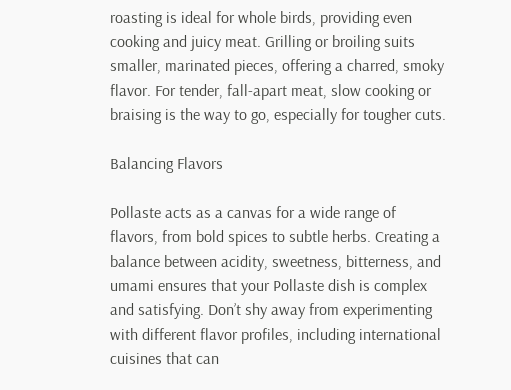roasting is ideal for whole birds, providing even cooking and juicy meat. Grilling or broiling suits smaller, marinated pieces, offering a charred, smoky flavor. For tender, fall-apart meat, slow cooking or braising is the way to go, especially for tougher cuts.

Balancing Flavors

Pollaste acts as a canvas for a wide range of flavors, from bold spices to subtle herbs. Creating a balance between acidity, sweetness, bitterness, and umami ensures that your Pollaste dish is complex and satisfying. Don’t shy away from experimenting with different flavor profiles, including international cuisines that can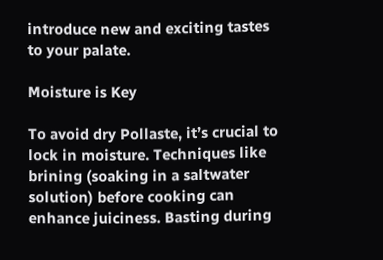introduce new and exciting tastes to your palate.

Moisture is Key

To avoid dry Pollaste, it’s crucial to lock in moisture. Techniques like brining (soaking in a saltwater solution) before cooking can enhance juiciness. Basting during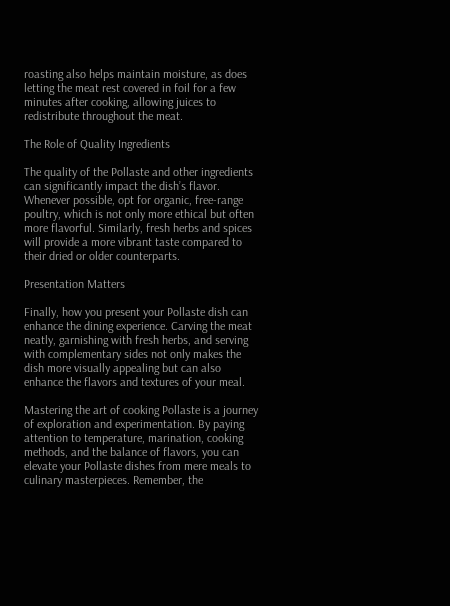roasting also helps maintain moisture, as does letting the meat rest covered in foil for a few minutes after cooking, allowing juices to redistribute throughout the meat.

The Role of Quality Ingredients

The quality of the Pollaste and other ingredients can significantly impact the dish’s flavor. Whenever possible, opt for organic, free-range poultry, which is not only more ethical but often more flavorful. Similarly, fresh herbs and spices will provide a more vibrant taste compared to their dried or older counterparts.

Presentation Matters

Finally, how you present your Pollaste dish can enhance the dining experience. Carving the meat neatly, garnishing with fresh herbs, and serving with complementary sides not only makes the dish more visually appealing but can also enhance the flavors and textures of your meal.

Mastering the art of cooking Pollaste is a journey of exploration and experimentation. By paying attention to temperature, marination, cooking methods, and the balance of flavors, you can elevate your Pollaste dishes from mere meals to culinary masterpieces. Remember, the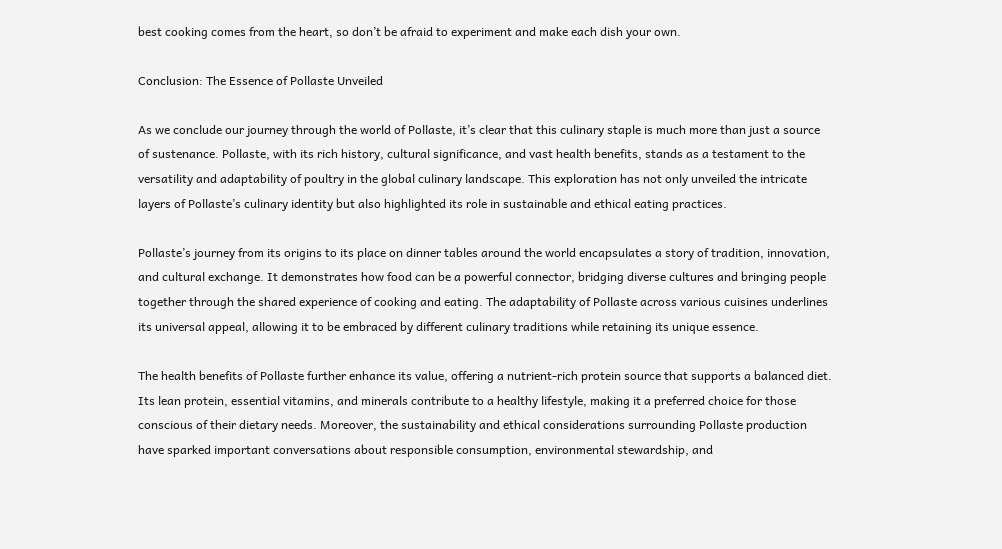best cooking comes from the heart, so don’t be afraid to experiment and make each dish your own.

Conclusion: The Essence of Pollaste Unveiled

As we conclude our journey through the world of Pollaste, it’s clear that this culinary staple is much more than just a source of sustenance. Pollaste, with its rich history, cultural significance, and vast health benefits, stands as a testament to the versatility and adaptability of poultry in the global culinary landscape. This exploration has not only unveiled the intricate layers of Pollaste’s culinary identity but also highlighted its role in sustainable and ethical eating practices.

Pollaste’s journey from its origins to its place on dinner tables around the world encapsulates a story of tradition, innovation, and cultural exchange. It demonstrates how food can be a powerful connector, bridging diverse cultures and bringing people together through the shared experience of cooking and eating. The adaptability of Pollaste across various cuisines underlines its universal appeal, allowing it to be embraced by different culinary traditions while retaining its unique essence.

The health benefits of Pollaste further enhance its value, offering a nutrient-rich protein source that supports a balanced diet. Its lean protein, essential vitamins, and minerals contribute to a healthy lifestyle, making it a preferred choice for those conscious of their dietary needs. Moreover, the sustainability and ethical considerations surrounding Pollaste production have sparked important conversations about responsible consumption, environmental stewardship, and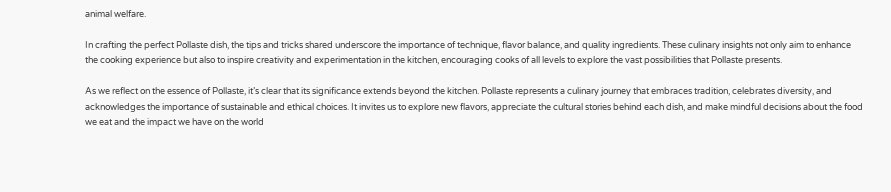animal welfare.

In crafting the perfect Pollaste dish, the tips and tricks shared underscore the importance of technique, flavor balance, and quality ingredients. These culinary insights not only aim to enhance the cooking experience but also to inspire creativity and experimentation in the kitchen, encouraging cooks of all levels to explore the vast possibilities that Pollaste presents.

As we reflect on the essence of Pollaste, it’s clear that its significance extends beyond the kitchen. Pollaste represents a culinary journey that embraces tradition, celebrates diversity, and acknowledges the importance of sustainable and ethical choices. It invites us to explore new flavors, appreciate the cultural stories behind each dish, and make mindful decisions about the food we eat and the impact we have on the world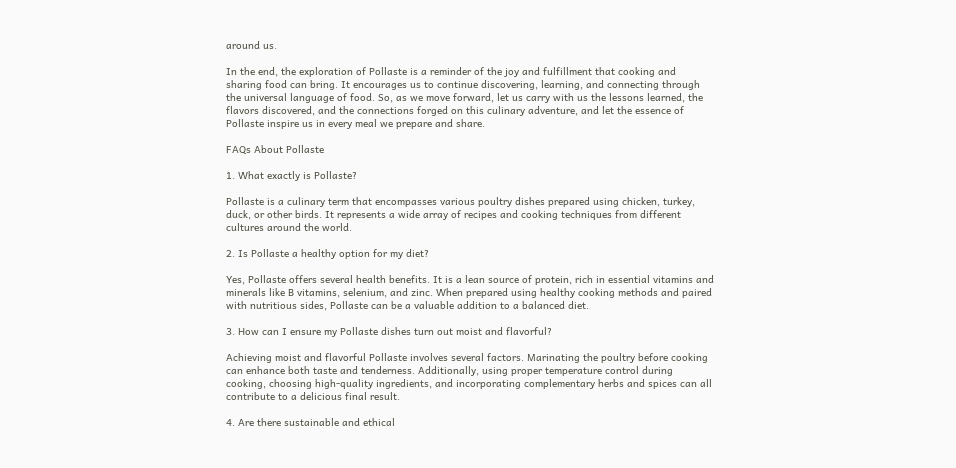around us.

In the end, the exploration of Pollaste is a reminder of the joy and fulfillment that cooking and sharing food can bring. It encourages us to continue discovering, learning, and connecting through the universal language of food. So, as we move forward, let us carry with us the lessons learned, the flavors discovered, and the connections forged on this culinary adventure, and let the essence of Pollaste inspire us in every meal we prepare and share.

FAQs About Pollaste

1. What exactly is Pollaste?

Pollaste is a culinary term that encompasses various poultry dishes prepared using chicken, turkey, duck, or other birds. It represents a wide array of recipes and cooking techniques from different cultures around the world.

2. Is Pollaste a healthy option for my diet?

Yes, Pollaste offers several health benefits. It is a lean source of protein, rich in essential vitamins and minerals like B vitamins, selenium, and zinc. When prepared using healthy cooking methods and paired with nutritious sides, Pollaste can be a valuable addition to a balanced diet.

3. How can I ensure my Pollaste dishes turn out moist and flavorful?

Achieving moist and flavorful Pollaste involves several factors. Marinating the poultry before cooking can enhance both taste and tenderness. Additionally, using proper temperature control during cooking, choosing high-quality ingredients, and incorporating complementary herbs and spices can all contribute to a delicious final result.

4. Are there sustainable and ethical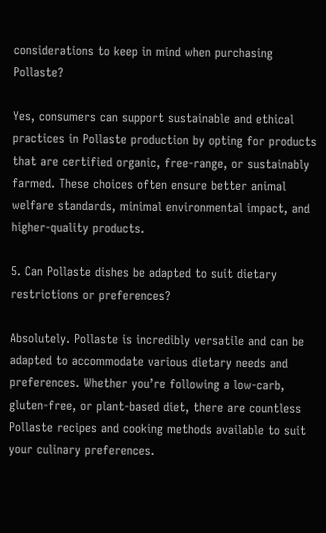considerations to keep in mind when purchasing Pollaste?

Yes, consumers can support sustainable and ethical practices in Pollaste production by opting for products that are certified organic, free-range, or sustainably farmed. These choices often ensure better animal welfare standards, minimal environmental impact, and higher-quality products.

5. Can Pollaste dishes be adapted to suit dietary restrictions or preferences?

Absolutely. Pollaste is incredibly versatile and can be adapted to accommodate various dietary needs and preferences. Whether you’re following a low-carb, gluten-free, or plant-based diet, there are countless Pollaste recipes and cooking methods available to suit your culinary preferences.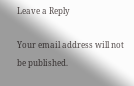Leave a Reply

Your email address will not be published.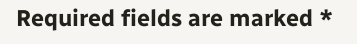Required fields are marked *